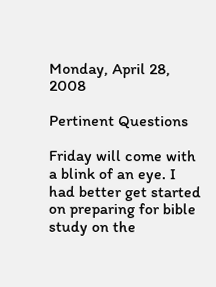Monday, April 28, 2008

Pertinent Questions

Friday will come with a blink of an eye. I had better get started on preparing for bible study on the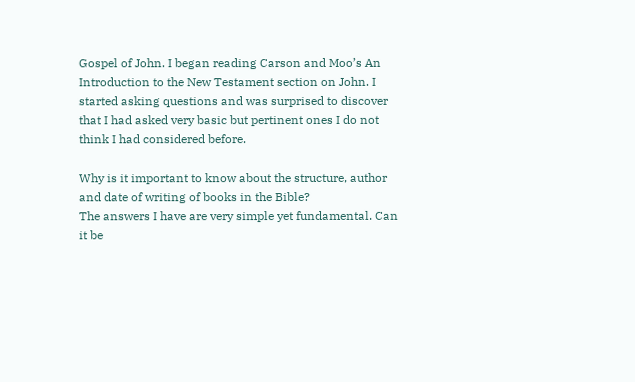Gospel of John. I began reading Carson and Moo’s An Introduction to the New Testament section on John. I started asking questions and was surprised to discover that I had asked very basic but pertinent ones I do not think I had considered before.

Why is it important to know about the structure, author and date of writing of books in the Bible?
The answers I have are very simple yet fundamental. Can it be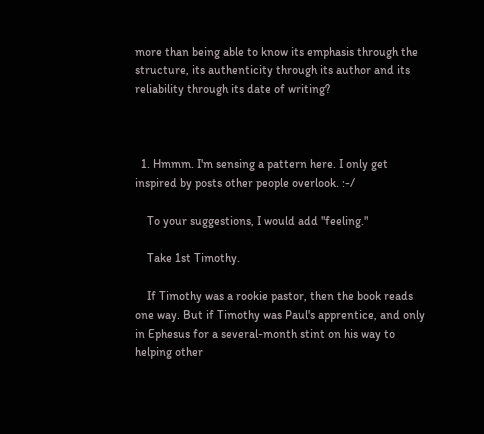more than being able to know its emphasis through the structure, its authenticity through its author and its reliability through its date of writing?



  1. Hmmm. I'm sensing a pattern here. I only get inspired by posts other people overlook. :-/

    To your suggestions, I would add "feeling."

    Take 1st Timothy.

    If Timothy was a rookie pastor, then the book reads one way. But if Timothy was Paul's apprentice, and only in Ephesus for a several-month stint on his way to helping other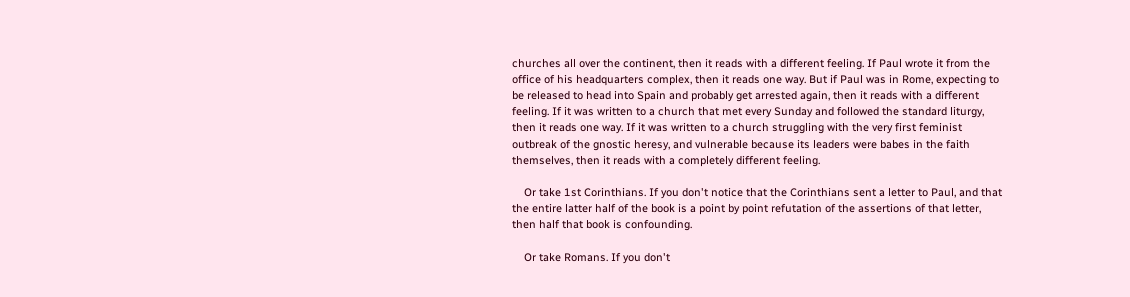churches all over the continent, then it reads with a different feeling. If Paul wrote it from the office of his headquarters complex, then it reads one way. But if Paul was in Rome, expecting to be released to head into Spain and probably get arrested again, then it reads with a different feeling. If it was written to a church that met every Sunday and followed the standard liturgy, then it reads one way. If it was written to a church struggling with the very first feminist outbreak of the gnostic heresy, and vulnerable because its leaders were babes in the faith themselves, then it reads with a completely different feeling.

    Or take 1st Corinthians. If you don't notice that the Corinthians sent a letter to Paul, and that the entire latter half of the book is a point by point refutation of the assertions of that letter, then half that book is confounding.

    Or take Romans. If you don't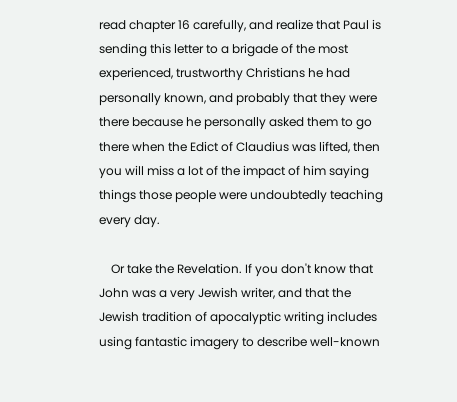read chapter 16 carefully, and realize that Paul is sending this letter to a brigade of the most experienced, trustworthy Christians he had personally known, and probably that they were there because he personally asked them to go there when the Edict of Claudius was lifted, then you will miss a lot of the impact of him saying things those people were undoubtedly teaching every day.

    Or take the Revelation. If you don't know that John was a very Jewish writer, and that the Jewish tradition of apocalyptic writing includes using fantastic imagery to describe well-known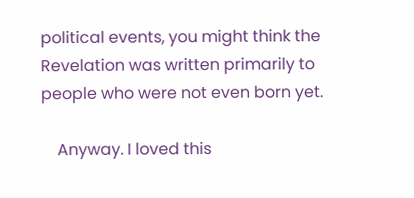political events, you might think the Revelation was written primarily to people who were not even born yet.

    Anyway. I loved this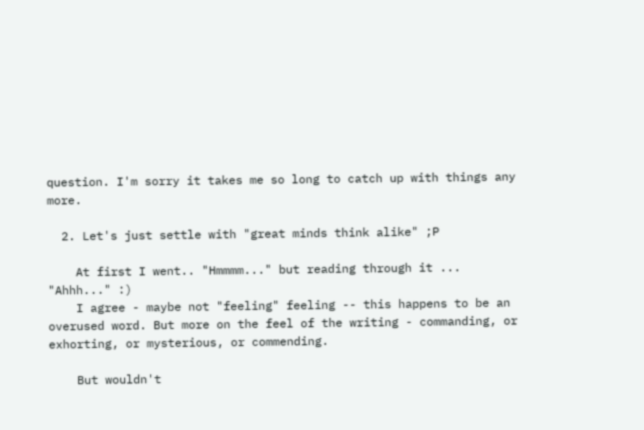question. I'm sorry it takes me so long to catch up with things any more.

  2. Let's just settle with "great minds think alike" ;P

    At first I went.. "Hmmmm..." but reading through it ... "Ahhh..." :)
    I agree - maybe not "feeling" feeling -- this happens to be an overused word. But more on the feel of the writing - commanding, or exhorting, or mysterious, or commending.

    But wouldn't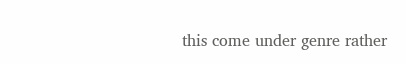this come under genre rather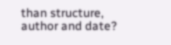than structure, author and date?